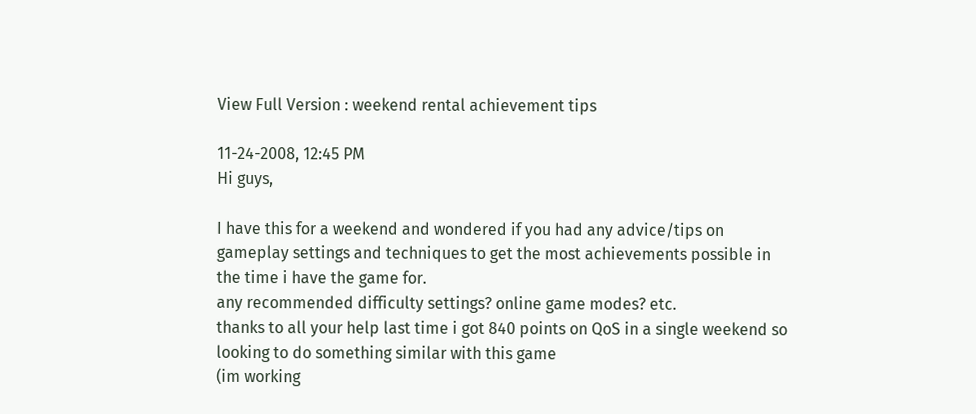View Full Version : weekend rental achievement tips

11-24-2008, 12:45 PM
Hi guys,

I have this for a weekend and wondered if you had any advice/tips on gameplay settings and techniques to get the most achievements possible in the time i have the game for.
any recommended difficulty settings? online game modes? etc.
thanks to all your help last time i got 840 points on QoS in a single weekend so looking to do something similar with this game
(im working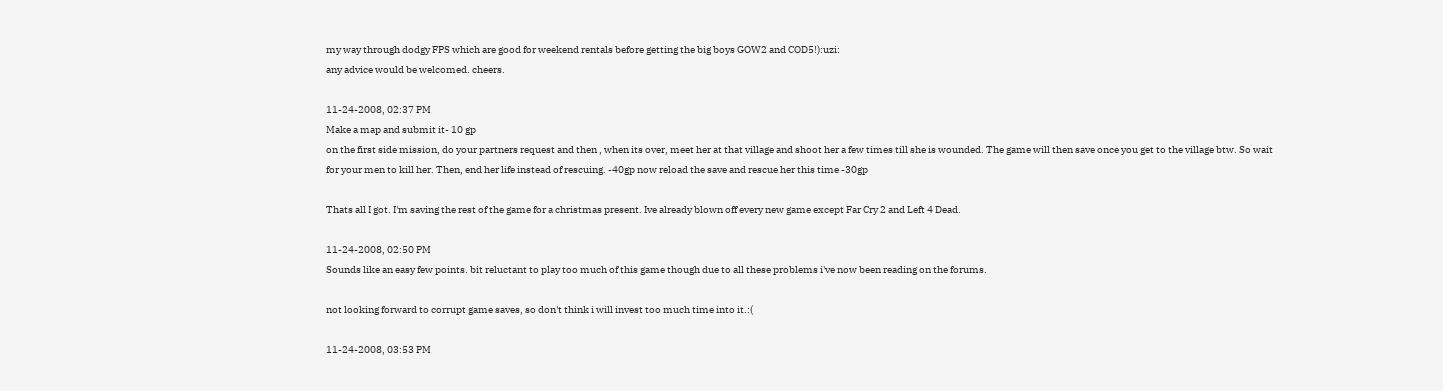my way through dodgy FPS which are good for weekend rentals before getting the big boys GOW2 and COD5!):uzi:
any advice would be welcomed. cheers.

11-24-2008, 02:37 PM
Make a map and submit it- 10 gp
on the first side mission, do your partners request and then , when its over, meet her at that village and shoot her a few times till she is wounded. The game will then save once you get to the village btw. So wait for your men to kill her. Then, end her life instead of rescuing. -40gp now reload the save and rescue her this time -30gp

Thats all I got. I'm saving the rest of the game for a christmas present. Ive already blown off every new game except Far Cry 2 and Left 4 Dead.

11-24-2008, 02:50 PM
Sounds like an easy few points. bit reluctant to play too much of this game though due to all these problems i've now been reading on the forums.

not looking forward to corrupt game saves, so don't think i will invest too much time into it.:(

11-24-2008, 03:53 PM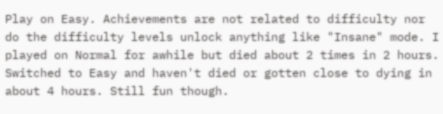Play on Easy. Achievements are not related to difficulty nor do the difficulty levels unlock anything like "Insane" mode. I played on Normal for awhile but died about 2 times in 2 hours. Switched to Easy and haven't died or gotten close to dying in about 4 hours. Still fun though.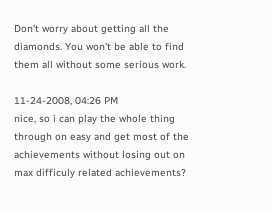Don't worry about getting all the diamonds. You won't be able to find them all without some serious work.

11-24-2008, 04:26 PM
nice, so i can play the whole thing through on easy and get most of the achievements without losing out on max difficuly related achievements?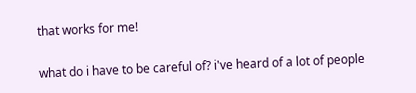that works for me!

what do i have to be careful of? i've heard of a lot of people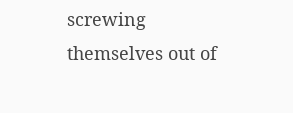screwing themselves out of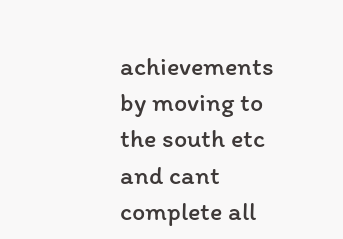achievements by moving to the south etc and cant complete all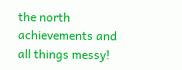the north achievements and all things messy!